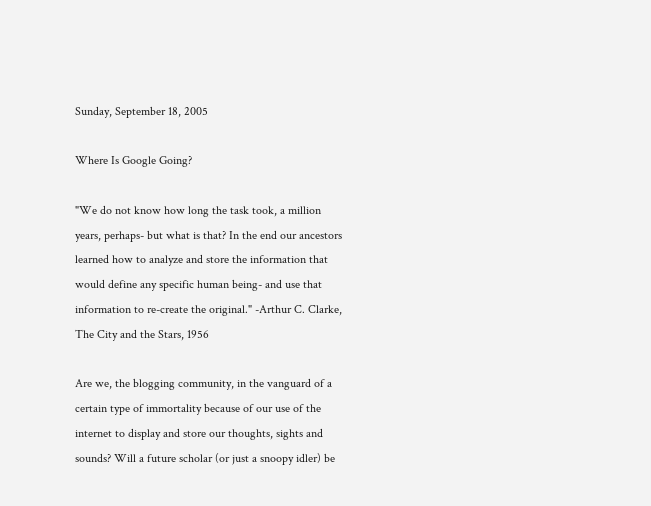Sunday, September 18, 2005

Where Is Google Going?

"We do not know how long the task took, a million years, perhaps- but what is that? In the end our ancestors learned how to analyze and store the information that would define any specific human being- and use that information to re-create the original." -Arthur C. Clarke, The City and the Stars, 1956

Are we, the blogging community, in the vanguard of a certain type of immortality because of our use of the internet to display and store our thoughts, sights and sounds? Will a future scholar (or just a snoopy idler) be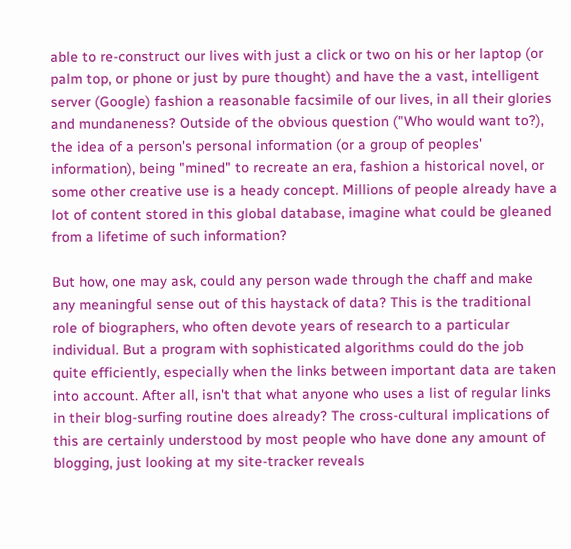able to re-construct our lives with just a click or two on his or her laptop (or palm top, or phone or just by pure thought) and have the a vast, intelligent server (Google) fashion a reasonable facsimile of our lives, in all their glories and mundaneness? Outside of the obvious question ("Who would want to?), the idea of a person's personal information (or a group of peoples' information), being "mined" to recreate an era, fashion a historical novel, or some other creative use is a heady concept. Millions of people already have a lot of content stored in this global database, imagine what could be gleaned from a lifetime of such information?

But how, one may ask, could any person wade through the chaff and make any meaningful sense out of this haystack of data? This is the traditional role of biographers, who often devote years of research to a particular individual. But a program with sophisticated algorithms could do the job quite efficiently, especially when the links between important data are taken into account. After all, isn't that what anyone who uses a list of regular links in their blog-surfing routine does already? The cross-cultural implications of this are certainly understood by most people who have done any amount of blogging, just looking at my site-tracker reveals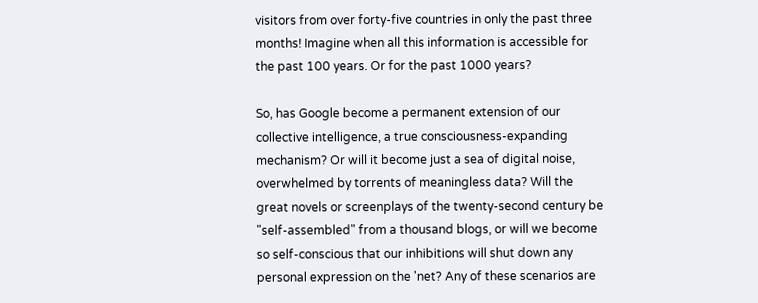visitors from over forty-five countries in only the past three months! Imagine when all this information is accessible for the past 100 years. Or for the past 1000 years?

So, has Google become a permanent extension of our collective intelligence, a true consciousness-expanding mechanism? Or will it become just a sea of digital noise, overwhelmed by torrents of meaningless data? Will the great novels or screenplays of the twenty-second century be "self-assembled" from a thousand blogs, or will we become so self-conscious that our inhibitions will shut down any personal expression on the 'net? Any of these scenarios are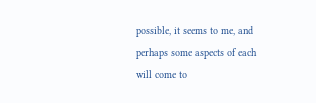possible, it seems to me, and perhaps some aspects of each will come to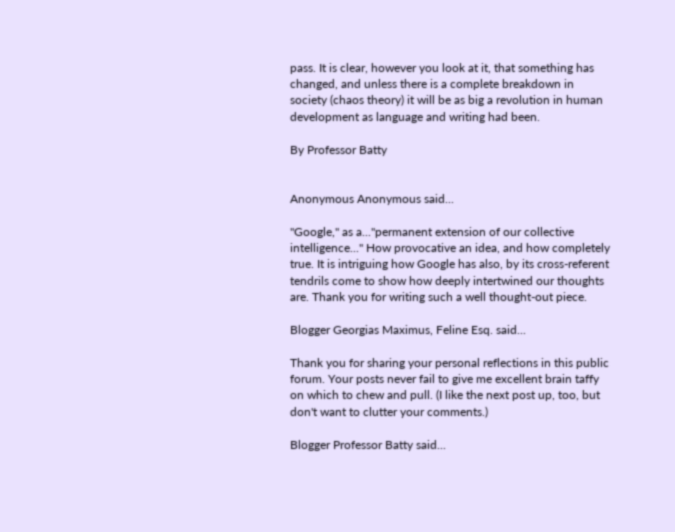pass. It is clear, however you look at it, that something has changed, and unless there is a complete breakdown in society (chaos theory) it will be as big a revolution in human development as language and writing had been.

By Professor Batty


Anonymous Anonymous said...

"Google," as a..."permanent extension of our collective intelligence..." How provocative an idea, and how completely true. It is intriguing how Google has also, by its cross-referent tendrils come to show how deeply intertwined our thoughts are. Thank you for writing such a well thought-out piece.

Blogger Georgias Maximus, Feline Esq. said...

Thank you for sharing your personal reflections in this public forum. Your posts never fail to give me excellent brain taffy on which to chew and pull. (I like the next post up, too, but don't want to clutter your comments.)

Blogger Professor Batty said...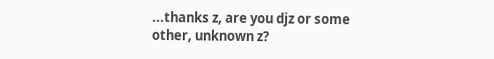...thanks z, are you djz or some other, unknown z?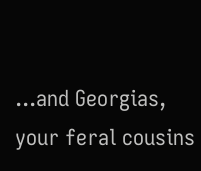...and Georgias, your feral cousins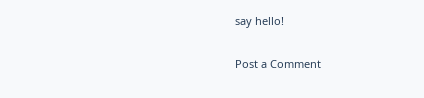say hello!

Post a Comment